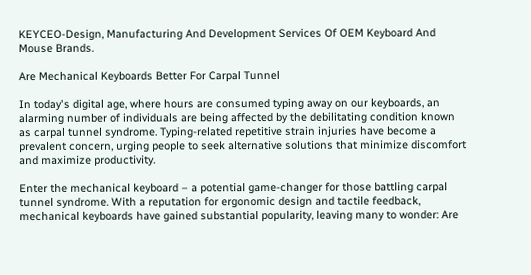KEYCEO-Design, Manufacturing And Development Services Of OEM Keyboard And Mouse Brands.

Are Mechanical Keyboards Better For Carpal Tunnel

In today's digital age, where hours are consumed typing away on our keyboards, an alarming number of individuals are being affected by the debilitating condition known as carpal tunnel syndrome. Typing-related repetitive strain injuries have become a prevalent concern, urging people to seek alternative solutions that minimize discomfort and maximize productivity.

Enter the mechanical keyboard – a potential game-changer for those battling carpal tunnel syndrome. With a reputation for ergonomic design and tactile feedback, mechanical keyboards have gained substantial popularity, leaving many to wonder: Are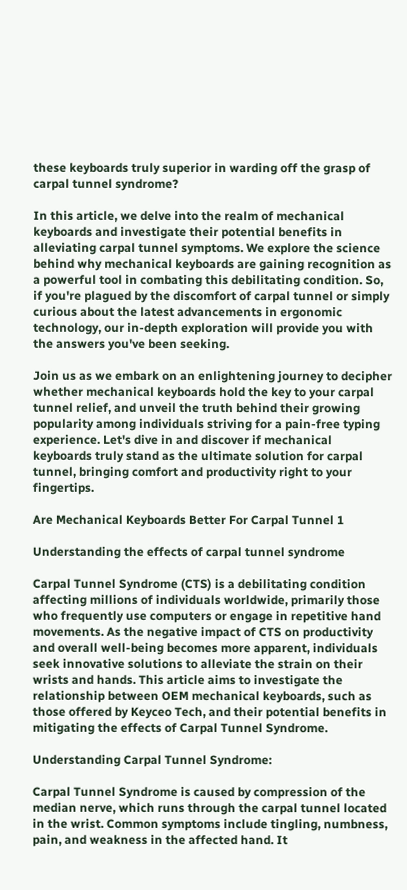these keyboards truly superior in warding off the grasp of carpal tunnel syndrome?

In this article, we delve into the realm of mechanical keyboards and investigate their potential benefits in alleviating carpal tunnel symptoms. We explore the science behind why mechanical keyboards are gaining recognition as a powerful tool in combating this debilitating condition. So, if you're plagued by the discomfort of carpal tunnel or simply curious about the latest advancements in ergonomic technology, our in-depth exploration will provide you with the answers you've been seeking.

Join us as we embark on an enlightening journey to decipher whether mechanical keyboards hold the key to your carpal tunnel relief, and unveil the truth behind their growing popularity among individuals striving for a pain-free typing experience. Let's dive in and discover if mechanical keyboards truly stand as the ultimate solution for carpal tunnel, bringing comfort and productivity right to your fingertips.

Are Mechanical Keyboards Better For Carpal Tunnel 1

Understanding the effects of carpal tunnel syndrome

Carpal Tunnel Syndrome (CTS) is a debilitating condition affecting millions of individuals worldwide, primarily those who frequently use computers or engage in repetitive hand movements. As the negative impact of CTS on productivity and overall well-being becomes more apparent, individuals seek innovative solutions to alleviate the strain on their wrists and hands. This article aims to investigate the relationship between OEM mechanical keyboards, such as those offered by Keyceo Tech, and their potential benefits in mitigating the effects of Carpal Tunnel Syndrome.

Understanding Carpal Tunnel Syndrome:

Carpal Tunnel Syndrome is caused by compression of the median nerve, which runs through the carpal tunnel located in the wrist. Common symptoms include tingling, numbness, pain, and weakness in the affected hand. It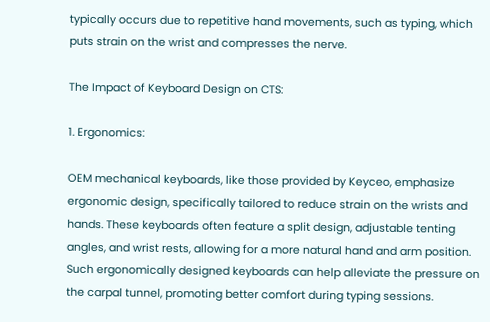typically occurs due to repetitive hand movements, such as typing, which puts strain on the wrist and compresses the nerve.

The Impact of Keyboard Design on CTS:

1. Ergonomics:

OEM mechanical keyboards, like those provided by Keyceo, emphasize ergonomic design, specifically tailored to reduce strain on the wrists and hands. These keyboards often feature a split design, adjustable tenting angles, and wrist rests, allowing for a more natural hand and arm position. Such ergonomically designed keyboards can help alleviate the pressure on the carpal tunnel, promoting better comfort during typing sessions.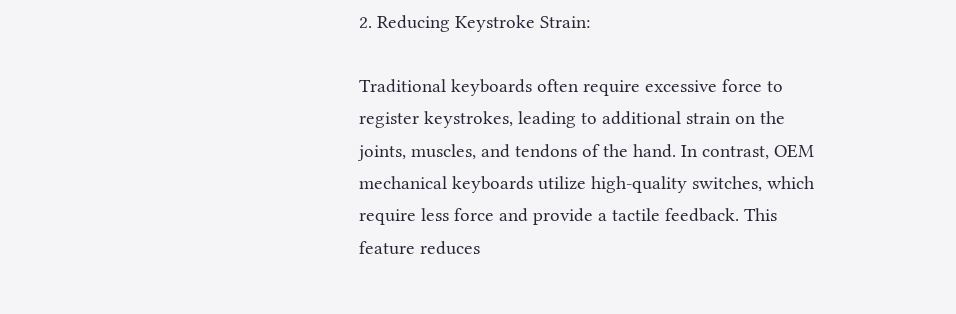2. Reducing Keystroke Strain:

Traditional keyboards often require excessive force to register keystrokes, leading to additional strain on the joints, muscles, and tendons of the hand. In contrast, OEM mechanical keyboards utilize high-quality switches, which require less force and provide a tactile feedback. This feature reduces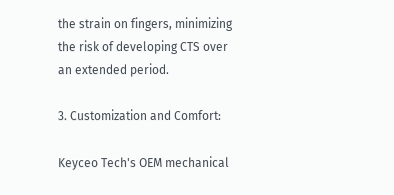the strain on fingers, minimizing the risk of developing CTS over an extended period.

3. Customization and Comfort:

Keyceo Tech's OEM mechanical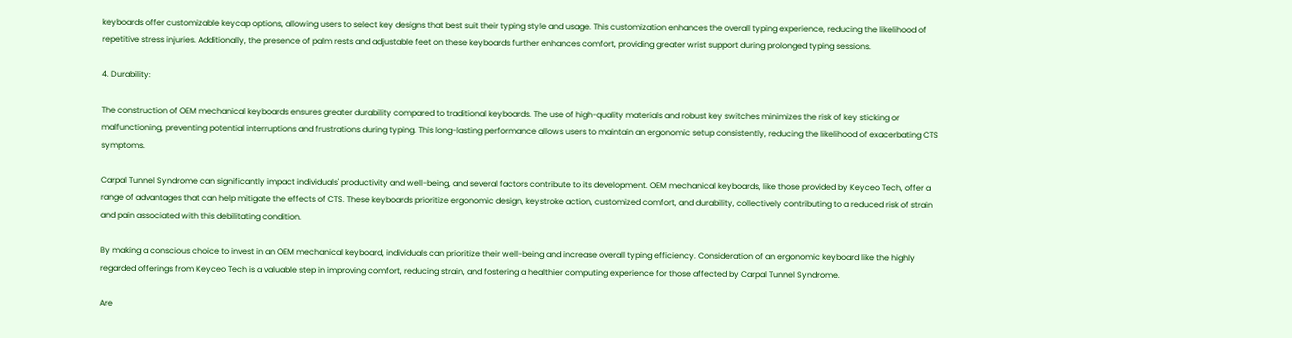keyboards offer customizable keycap options, allowing users to select key designs that best suit their typing style and usage. This customization enhances the overall typing experience, reducing the likelihood of repetitive stress injuries. Additionally, the presence of palm rests and adjustable feet on these keyboards further enhances comfort, providing greater wrist support during prolonged typing sessions.

4. Durability:

The construction of OEM mechanical keyboards ensures greater durability compared to traditional keyboards. The use of high-quality materials and robust key switches minimizes the risk of key sticking or malfunctioning, preventing potential interruptions and frustrations during typing. This long-lasting performance allows users to maintain an ergonomic setup consistently, reducing the likelihood of exacerbating CTS symptoms.

Carpal Tunnel Syndrome can significantly impact individuals' productivity and well-being, and several factors contribute to its development. OEM mechanical keyboards, like those provided by Keyceo Tech, offer a range of advantages that can help mitigate the effects of CTS. These keyboards prioritize ergonomic design, keystroke action, customized comfort, and durability, collectively contributing to a reduced risk of strain and pain associated with this debilitating condition.

By making a conscious choice to invest in an OEM mechanical keyboard, individuals can prioritize their well-being and increase overall typing efficiency. Consideration of an ergonomic keyboard like the highly regarded offerings from Keyceo Tech is a valuable step in improving comfort, reducing strain, and fostering a healthier computing experience for those affected by Carpal Tunnel Syndrome.

Are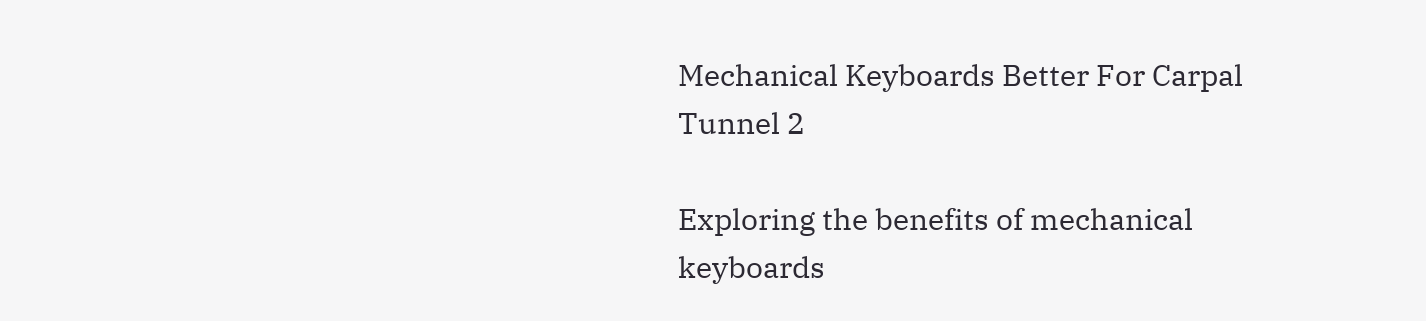Mechanical Keyboards Better For Carpal Tunnel 2

Exploring the benefits of mechanical keyboards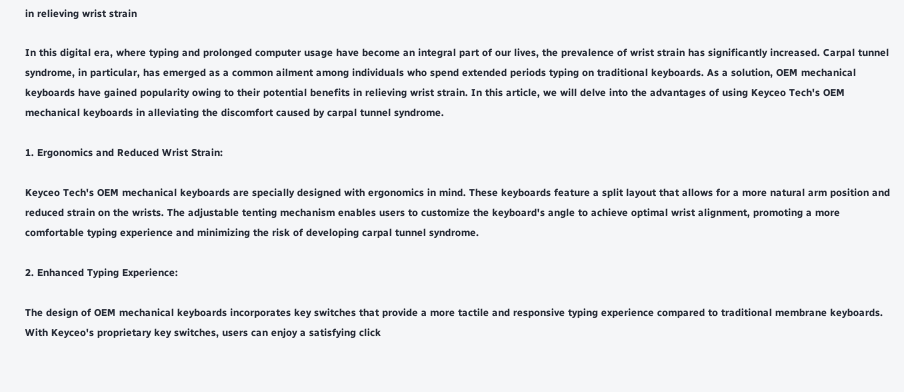in relieving wrist strain

In this digital era, where typing and prolonged computer usage have become an integral part of our lives, the prevalence of wrist strain has significantly increased. Carpal tunnel syndrome, in particular, has emerged as a common ailment among individuals who spend extended periods typing on traditional keyboards. As a solution, OEM mechanical keyboards have gained popularity owing to their potential benefits in relieving wrist strain. In this article, we will delve into the advantages of using Keyceo Tech's OEM mechanical keyboards in alleviating the discomfort caused by carpal tunnel syndrome.

1. Ergonomics and Reduced Wrist Strain:

Keyceo Tech's OEM mechanical keyboards are specially designed with ergonomics in mind. These keyboards feature a split layout that allows for a more natural arm position and reduced strain on the wrists. The adjustable tenting mechanism enables users to customize the keyboard's angle to achieve optimal wrist alignment, promoting a more comfortable typing experience and minimizing the risk of developing carpal tunnel syndrome.

2. Enhanced Typing Experience:

The design of OEM mechanical keyboards incorporates key switches that provide a more tactile and responsive typing experience compared to traditional membrane keyboards. With Keyceo's proprietary key switches, users can enjoy a satisfying click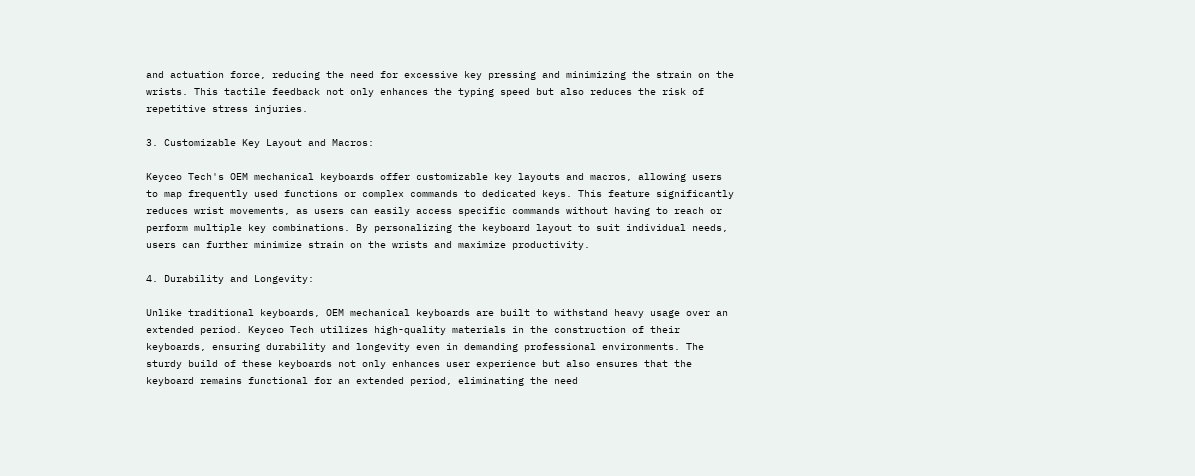and actuation force, reducing the need for excessive key pressing and minimizing the strain on the wrists. This tactile feedback not only enhances the typing speed but also reduces the risk of repetitive stress injuries.

3. Customizable Key Layout and Macros:

Keyceo Tech's OEM mechanical keyboards offer customizable key layouts and macros, allowing users to map frequently used functions or complex commands to dedicated keys. This feature significantly reduces wrist movements, as users can easily access specific commands without having to reach or perform multiple key combinations. By personalizing the keyboard layout to suit individual needs, users can further minimize strain on the wrists and maximize productivity.

4. Durability and Longevity:

Unlike traditional keyboards, OEM mechanical keyboards are built to withstand heavy usage over an extended period. Keyceo Tech utilizes high-quality materials in the construction of their keyboards, ensuring durability and longevity even in demanding professional environments. The sturdy build of these keyboards not only enhances user experience but also ensures that the keyboard remains functional for an extended period, eliminating the need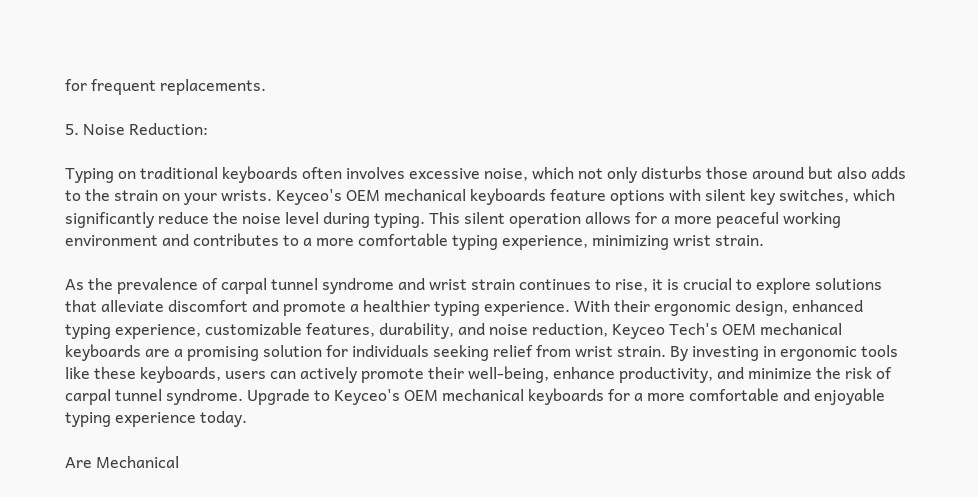for frequent replacements.

5. Noise Reduction:

Typing on traditional keyboards often involves excessive noise, which not only disturbs those around but also adds to the strain on your wrists. Keyceo's OEM mechanical keyboards feature options with silent key switches, which significantly reduce the noise level during typing. This silent operation allows for a more peaceful working environment and contributes to a more comfortable typing experience, minimizing wrist strain.

As the prevalence of carpal tunnel syndrome and wrist strain continues to rise, it is crucial to explore solutions that alleviate discomfort and promote a healthier typing experience. With their ergonomic design, enhanced typing experience, customizable features, durability, and noise reduction, Keyceo Tech's OEM mechanical keyboards are a promising solution for individuals seeking relief from wrist strain. By investing in ergonomic tools like these keyboards, users can actively promote their well-being, enhance productivity, and minimize the risk of carpal tunnel syndrome. Upgrade to Keyceo's OEM mechanical keyboards for a more comfortable and enjoyable typing experience today.

Are Mechanical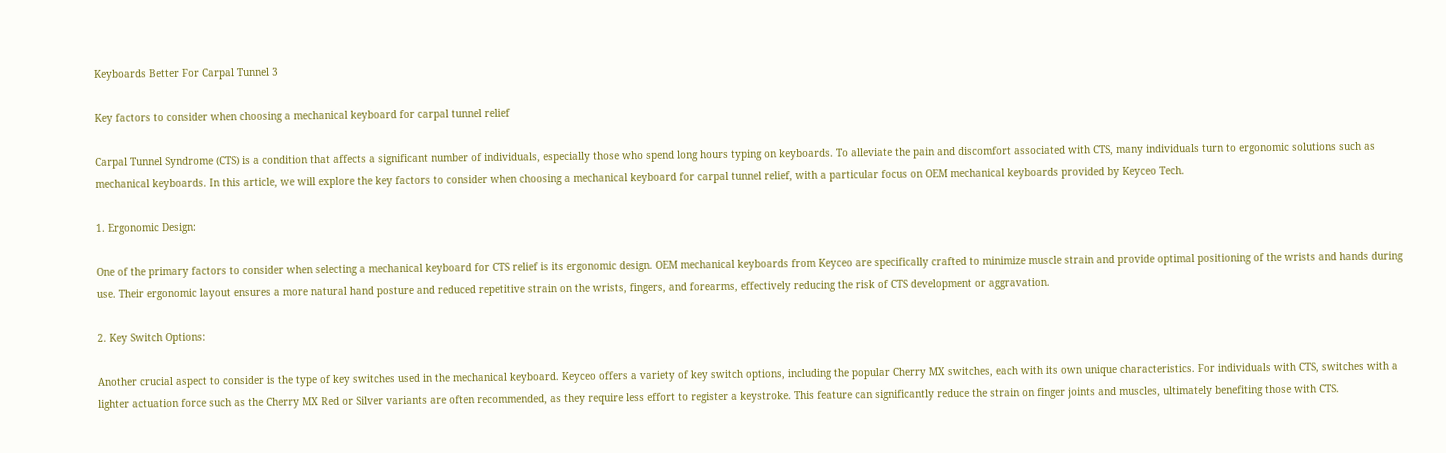Keyboards Better For Carpal Tunnel 3

Key factors to consider when choosing a mechanical keyboard for carpal tunnel relief

Carpal Tunnel Syndrome (CTS) is a condition that affects a significant number of individuals, especially those who spend long hours typing on keyboards. To alleviate the pain and discomfort associated with CTS, many individuals turn to ergonomic solutions such as mechanical keyboards. In this article, we will explore the key factors to consider when choosing a mechanical keyboard for carpal tunnel relief, with a particular focus on OEM mechanical keyboards provided by Keyceo Tech.

1. Ergonomic Design:

One of the primary factors to consider when selecting a mechanical keyboard for CTS relief is its ergonomic design. OEM mechanical keyboards from Keyceo are specifically crafted to minimize muscle strain and provide optimal positioning of the wrists and hands during use. Their ergonomic layout ensures a more natural hand posture and reduced repetitive strain on the wrists, fingers, and forearms, effectively reducing the risk of CTS development or aggravation.

2. Key Switch Options:

Another crucial aspect to consider is the type of key switches used in the mechanical keyboard. Keyceo offers a variety of key switch options, including the popular Cherry MX switches, each with its own unique characteristics. For individuals with CTS, switches with a lighter actuation force such as the Cherry MX Red or Silver variants are often recommended, as they require less effort to register a keystroke. This feature can significantly reduce the strain on finger joints and muscles, ultimately benefiting those with CTS.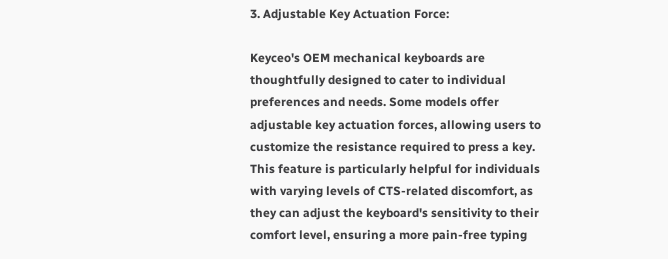3. Adjustable Key Actuation Force:

Keyceo's OEM mechanical keyboards are thoughtfully designed to cater to individual preferences and needs. Some models offer adjustable key actuation forces, allowing users to customize the resistance required to press a key. This feature is particularly helpful for individuals with varying levels of CTS-related discomfort, as they can adjust the keyboard's sensitivity to their comfort level, ensuring a more pain-free typing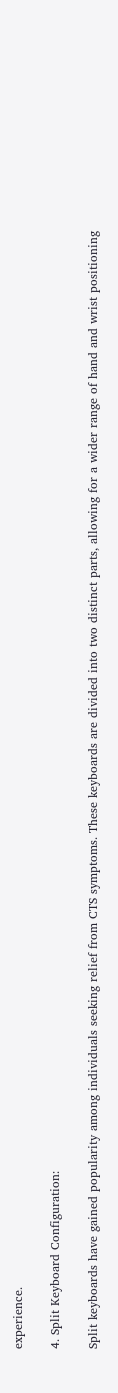experience.

4. Split Keyboard Configuration:

Split keyboards have gained popularity among individuals seeking relief from CTS symptoms. These keyboards are divided into two distinct parts, allowing for a wider range of hand and wrist positioning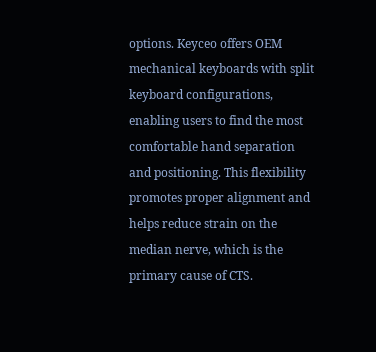options. Keyceo offers OEM mechanical keyboards with split keyboard configurations, enabling users to find the most comfortable hand separation and positioning. This flexibility promotes proper alignment and helps reduce strain on the median nerve, which is the primary cause of CTS.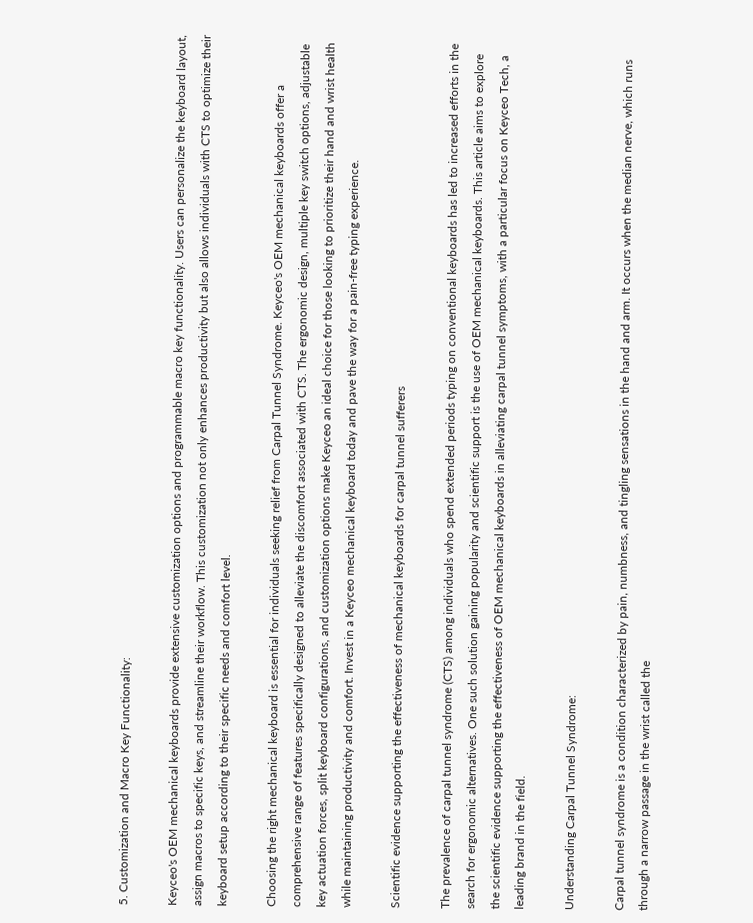5. Customization and Macro Key Functionality:

Keyceo's OEM mechanical keyboards provide extensive customization options and programmable macro key functionality. Users can personalize the keyboard layout, assign macros to specific keys, and streamline their workflow. This customization not only enhances productivity but also allows individuals with CTS to optimize their keyboard setup according to their specific needs and comfort level.

Choosing the right mechanical keyboard is essential for individuals seeking relief from Carpal Tunnel Syndrome. Keyceo's OEM mechanical keyboards offer a comprehensive range of features specifically designed to alleviate the discomfort associated with CTS. The ergonomic design, multiple key switch options, adjustable key actuation forces, split keyboard configurations, and customization options make Keyceo an ideal choice for those looking to prioritize their hand and wrist health while maintaining productivity and comfort. Invest in a Keyceo mechanical keyboard today and pave the way for a pain-free typing experience.

Scientific evidence supporting the effectiveness of mechanical keyboards for carpal tunnel sufferers

The prevalence of carpal tunnel syndrome (CTS) among individuals who spend extended periods typing on conventional keyboards has led to increased efforts in the search for ergonomic alternatives. One such solution gaining popularity and scientific support is the use of OEM mechanical keyboards. This article aims to explore the scientific evidence supporting the effectiveness of OEM mechanical keyboards in alleviating carpal tunnel symptoms, with a particular focus on Keyceo Tech, a leading brand in the field.

Understanding Carpal Tunnel Syndrome:

Carpal tunnel syndrome is a condition characterized by pain, numbness, and tingling sensations in the hand and arm. It occurs when the median nerve, which runs through a narrow passage in the wrist called the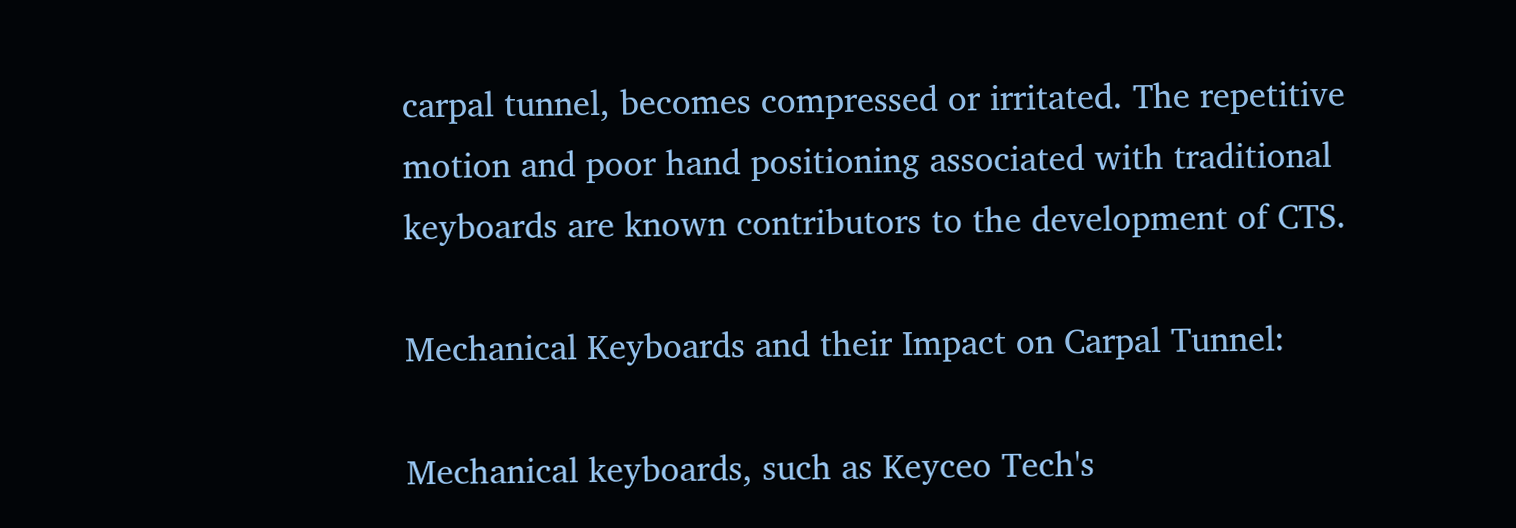carpal tunnel, becomes compressed or irritated. The repetitive motion and poor hand positioning associated with traditional keyboards are known contributors to the development of CTS.

Mechanical Keyboards and their Impact on Carpal Tunnel:

Mechanical keyboards, such as Keyceo Tech's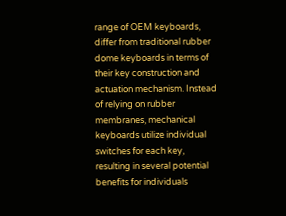range of OEM keyboards, differ from traditional rubber dome keyboards in terms of their key construction and actuation mechanism. Instead of relying on rubber membranes, mechanical keyboards utilize individual switches for each key, resulting in several potential benefits for individuals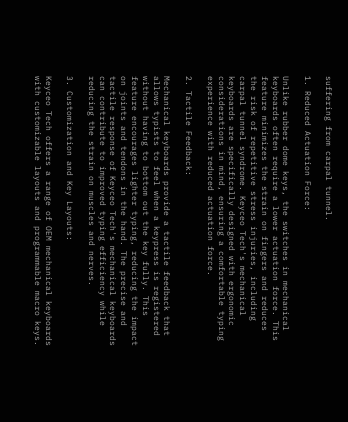suffering from carpal tunnel.

1. Reduced Actuation Force:

Unlike rubber dome keys, the switches in mechanical keyboards often require a lower actuation force. This feature minimizes the strain on fingers and reduces the risk of repetitive stress injuries, including carpal tunnel syndrome. Keyceo Tech's mechanical keyboards are specifically designed with ergonomic considerations in mind, ensuring a comfortable typing experience with reduced actuation force.

2. Tactile Feedback:

Mechanical keyboards provide a tactile feedback that allows typists to feel when a keypress is registered without having to bottom out the key fully. This feature encourages lighter typing, reducing the impact on joints and tendons in the hand. The precise and tactile response of Keyceo Tech's mechanical keyboards can contribute to improved typing efficiency while reducing the strain on muscles and nerves.

3. Customization and Key Layouts:

Keyceo Tech offers a range of OEM mechanical keyboards with customizable layouts and programmable macro keys.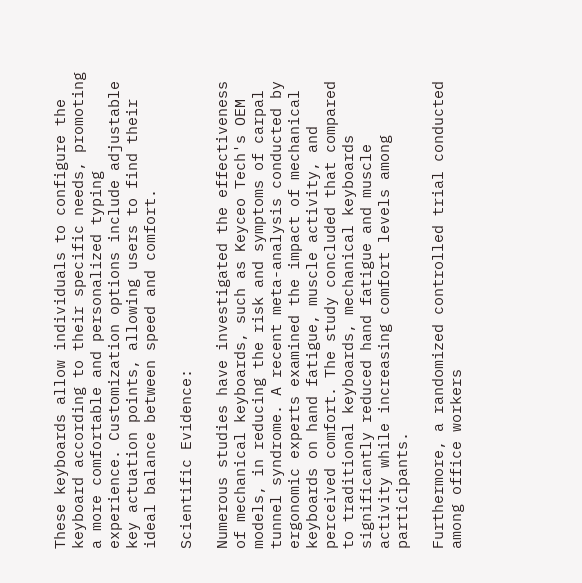These keyboards allow individuals to configure the keyboard according to their specific needs, promoting a more comfortable and personalized typing experience. Customization options include adjustable key actuation points, allowing users to find their ideal balance between speed and comfort.

Scientific Evidence:

Numerous studies have investigated the effectiveness of mechanical keyboards, such as Keyceo Tech's OEM models, in reducing the risk and symptoms of carpal tunnel syndrome. A recent meta-analysis conducted by ergonomic experts examined the impact of mechanical keyboards on hand fatigue, muscle activity, and perceived comfort. The study concluded that compared to traditional keyboards, mechanical keyboards significantly reduced hand fatigue and muscle activity while increasing comfort levels among participants.

Furthermore, a randomized controlled trial conducted among office workers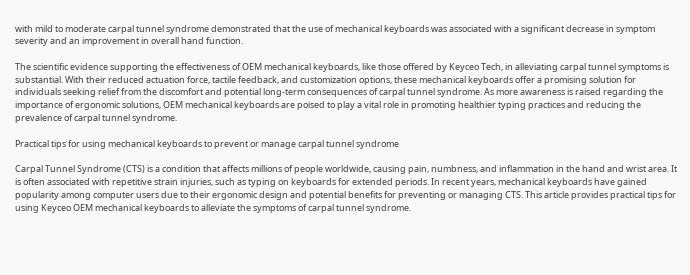with mild to moderate carpal tunnel syndrome demonstrated that the use of mechanical keyboards was associated with a significant decrease in symptom severity and an improvement in overall hand function.

The scientific evidence supporting the effectiveness of OEM mechanical keyboards, like those offered by Keyceo Tech, in alleviating carpal tunnel symptoms is substantial. With their reduced actuation force, tactile feedback, and customization options, these mechanical keyboards offer a promising solution for individuals seeking relief from the discomfort and potential long-term consequences of carpal tunnel syndrome. As more awareness is raised regarding the importance of ergonomic solutions, OEM mechanical keyboards are poised to play a vital role in promoting healthier typing practices and reducing the prevalence of carpal tunnel syndrome.

Practical tips for using mechanical keyboards to prevent or manage carpal tunnel syndrome

Carpal Tunnel Syndrome (CTS) is a condition that affects millions of people worldwide, causing pain, numbness, and inflammation in the hand and wrist area. It is often associated with repetitive strain injuries, such as typing on keyboards for extended periods. In recent years, mechanical keyboards have gained popularity among computer users due to their ergonomic design and potential benefits for preventing or managing CTS. This article provides practical tips for using Keyceo OEM mechanical keyboards to alleviate the symptoms of carpal tunnel syndrome.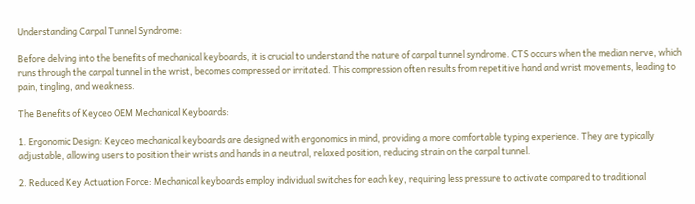Understanding Carpal Tunnel Syndrome:

Before delving into the benefits of mechanical keyboards, it is crucial to understand the nature of carpal tunnel syndrome. CTS occurs when the median nerve, which runs through the carpal tunnel in the wrist, becomes compressed or irritated. This compression often results from repetitive hand and wrist movements, leading to pain, tingling, and weakness.

The Benefits of Keyceo OEM Mechanical Keyboards:

1. Ergonomic Design: Keyceo mechanical keyboards are designed with ergonomics in mind, providing a more comfortable typing experience. They are typically adjustable, allowing users to position their wrists and hands in a neutral, relaxed position, reducing strain on the carpal tunnel.

2. Reduced Key Actuation Force: Mechanical keyboards employ individual switches for each key, requiring less pressure to activate compared to traditional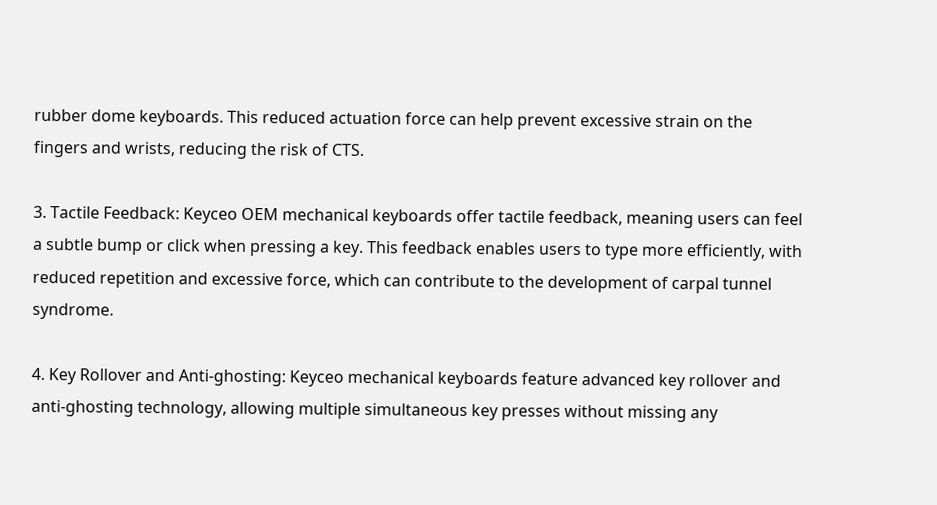rubber dome keyboards. This reduced actuation force can help prevent excessive strain on the fingers and wrists, reducing the risk of CTS.

3. Tactile Feedback: Keyceo OEM mechanical keyboards offer tactile feedback, meaning users can feel a subtle bump or click when pressing a key. This feedback enables users to type more efficiently, with reduced repetition and excessive force, which can contribute to the development of carpal tunnel syndrome.

4. Key Rollover and Anti-ghosting: Keyceo mechanical keyboards feature advanced key rollover and anti-ghosting technology, allowing multiple simultaneous key presses without missing any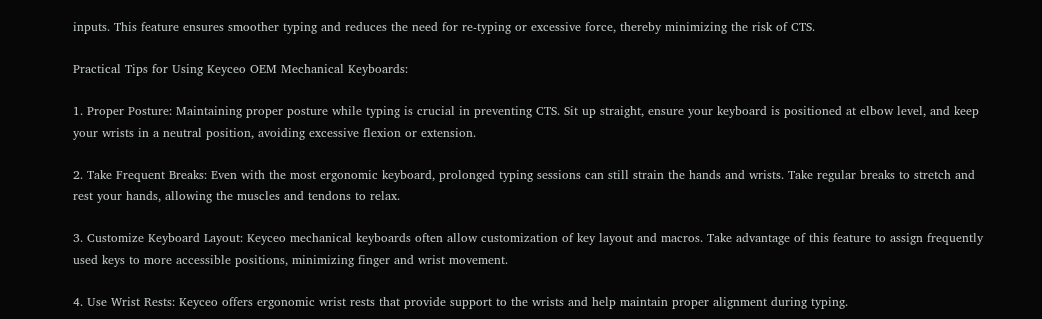inputs. This feature ensures smoother typing and reduces the need for re-typing or excessive force, thereby minimizing the risk of CTS.

Practical Tips for Using Keyceo OEM Mechanical Keyboards:

1. Proper Posture: Maintaining proper posture while typing is crucial in preventing CTS. Sit up straight, ensure your keyboard is positioned at elbow level, and keep your wrists in a neutral position, avoiding excessive flexion or extension.

2. Take Frequent Breaks: Even with the most ergonomic keyboard, prolonged typing sessions can still strain the hands and wrists. Take regular breaks to stretch and rest your hands, allowing the muscles and tendons to relax.

3. Customize Keyboard Layout: Keyceo mechanical keyboards often allow customization of key layout and macros. Take advantage of this feature to assign frequently used keys to more accessible positions, minimizing finger and wrist movement.

4. Use Wrist Rests: Keyceo offers ergonomic wrist rests that provide support to the wrists and help maintain proper alignment during typing.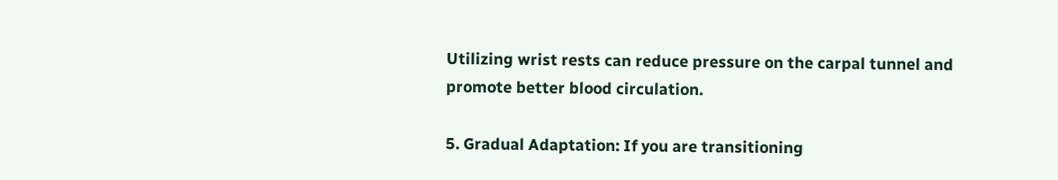Utilizing wrist rests can reduce pressure on the carpal tunnel and promote better blood circulation.

5. Gradual Adaptation: If you are transitioning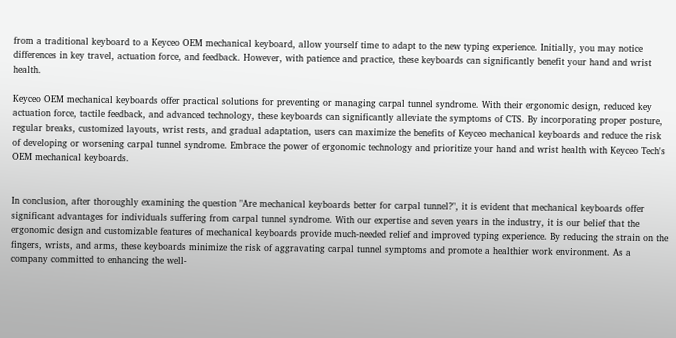from a traditional keyboard to a Keyceo OEM mechanical keyboard, allow yourself time to adapt to the new typing experience. Initially, you may notice differences in key travel, actuation force, and feedback. However, with patience and practice, these keyboards can significantly benefit your hand and wrist health.

Keyceo OEM mechanical keyboards offer practical solutions for preventing or managing carpal tunnel syndrome. With their ergonomic design, reduced key actuation force, tactile feedback, and advanced technology, these keyboards can significantly alleviate the symptoms of CTS. By incorporating proper posture, regular breaks, customized layouts, wrist rests, and gradual adaptation, users can maximize the benefits of Keyceo mechanical keyboards and reduce the risk of developing or worsening carpal tunnel syndrome. Embrace the power of ergonomic technology and prioritize your hand and wrist health with Keyceo Tech's OEM mechanical keyboards.


In conclusion, after thoroughly examining the question "Are mechanical keyboards better for carpal tunnel?", it is evident that mechanical keyboards offer significant advantages for individuals suffering from carpal tunnel syndrome. With our expertise and seven years in the industry, it is our belief that the ergonomic design and customizable features of mechanical keyboards provide much-needed relief and improved typing experience. By reducing the strain on the fingers, wrists, and arms, these keyboards minimize the risk of aggravating carpal tunnel symptoms and promote a healthier work environment. As a company committed to enhancing the well-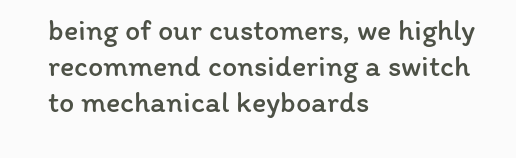being of our customers, we highly recommend considering a switch to mechanical keyboards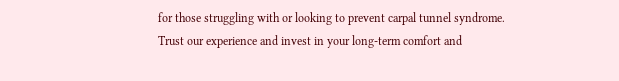for those struggling with or looking to prevent carpal tunnel syndrome. Trust our experience and invest in your long-term comfort and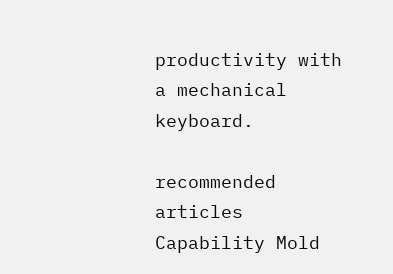productivity with a mechanical keyboard.

recommended articles
Capability Mold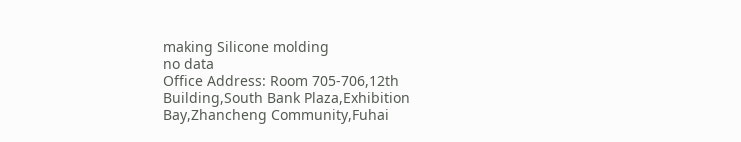making Silicone molding
no data
Office Address: Room 705-706,12th Building,South Bank Plaza,Exhibition  Bay,Zhancheng Community,Fuhai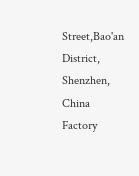Street,Bao'an District, Shenzhen,  China
Factory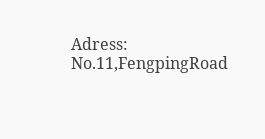Adress: No.11,FengpingRoad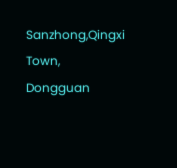Sanzhong,Qingxi Town, Dongguan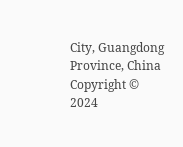City, Guangdong Province, China
Copyright © 2024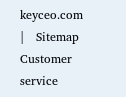keyceo.com  |   Sitemap
Customer service